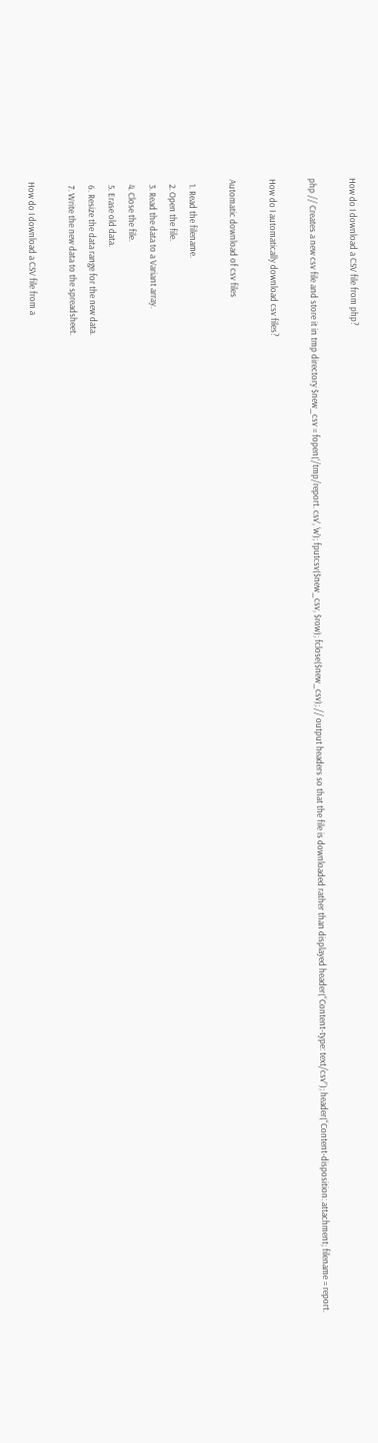How do I download a CSV file from php?

php // Creates a new csv file and store it in tmp directory $new_csv = fopen(‘/tmp/report. csv’, ‘w’); fputcsv($new_csv, $row); fclose($new_csv); // output headers so that the file is downloaded rather than displayed header(“Content-type: text/csv”); header(“Content-disposition: attachment; filename = report.

How do I automatically download csv files?

Automatic download of csv files

  1. Read the filename.
  2. Open the file.
  3. Read the data to a Variant array.
  4. Close the file.
  5. Erase old data.
  6. Resize the data range for the new data.
  7. Write the new data to the spreadsheet.

How do I download a CSV file from a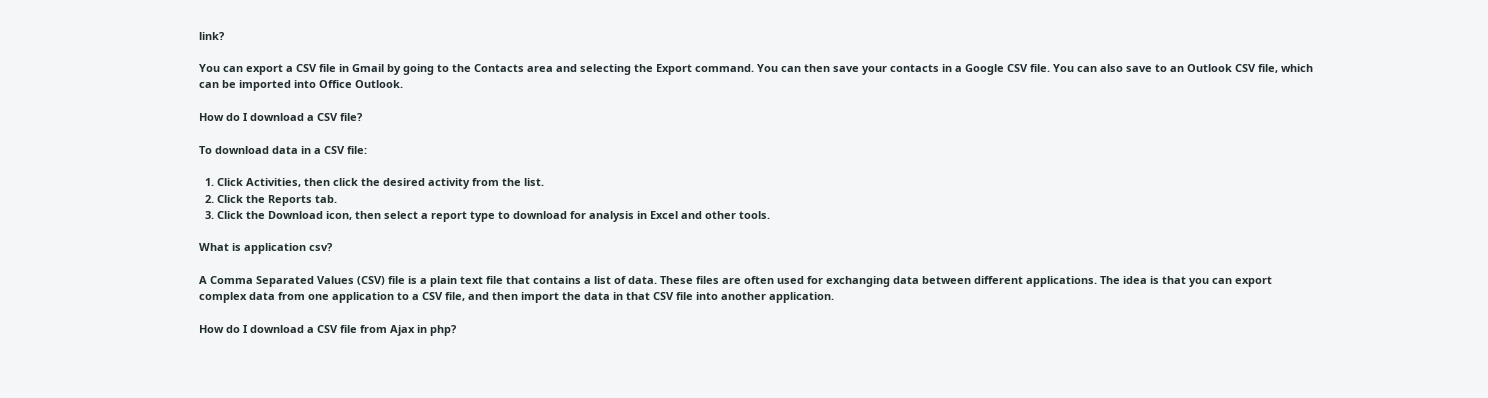link?

You can export a CSV file in Gmail by going to the Contacts area and selecting the Export command. You can then save your contacts in a Google CSV file. You can also save to an Outlook CSV file, which can be imported into Office Outlook.

How do I download a CSV file?

To download data in a CSV file:

  1. Click Activities, then click the desired activity from the list.
  2. Click the Reports tab.
  3. Click the Download icon, then select a report type to download for analysis in Excel and other tools.

What is application csv?

A Comma Separated Values (CSV) file is a plain text file that contains a list of data. These files are often used for exchanging data between different applications. The idea is that you can export complex data from one application to a CSV file, and then import the data in that CSV file into another application.

How do I download a CSV file from Ajax in php?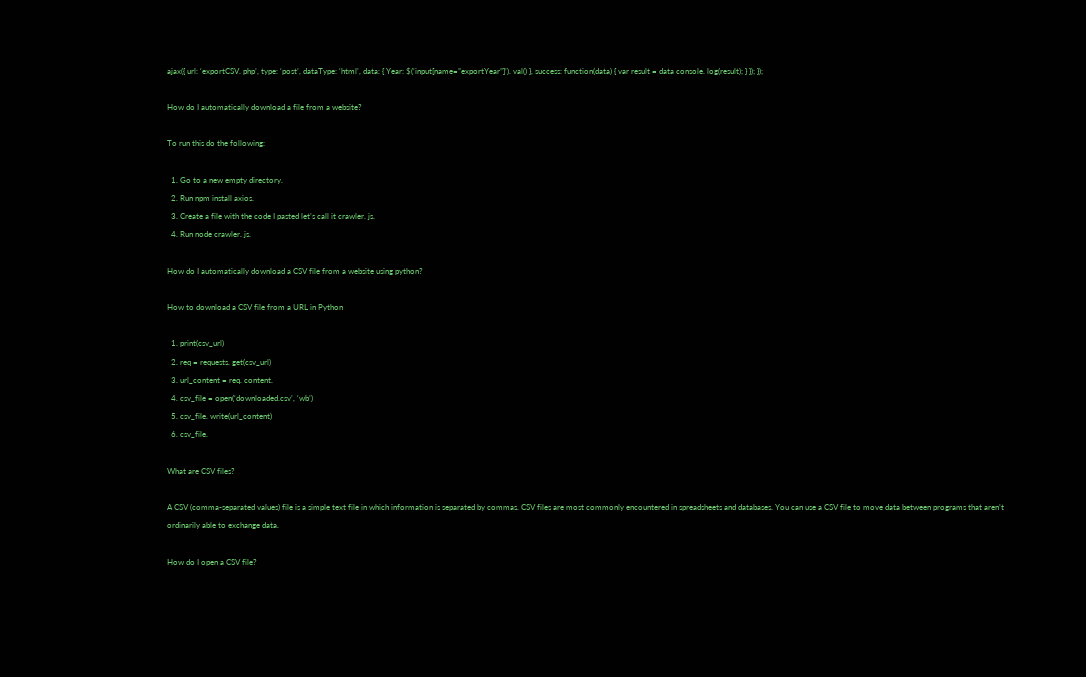ajax({ url: ‘exportCSV. php’, type: ‘post’, dataType: ‘html’, data: { Year: $(‘input[name=”exportYear”]’). val() }, success: function(data) { var result = data console. log(result); } }); });

How do I automatically download a file from a website?

To run this do the following:

  1. Go to a new empty directory.
  2. Run npm install axios.
  3. Create a file with the code I pasted let’s call it crawler. js.
  4. Run node crawler. js.

How do I automatically download a CSV file from a website using python?

How to download a CSV file from a URL in Python

  1. print(csv_url)
  2. req = requests. get(csv_url)
  3. url_content = req. content.
  4. csv_file = open(‘downloaded.csv’, ‘wb’)
  5. csv_file. write(url_content)
  6. csv_file.

What are CSV files?

A CSV (comma-separated values) file is a simple text file in which information is separated by commas. CSV files are most commonly encountered in spreadsheets and databases. You can use a CSV file to move data between programs that aren’t ordinarily able to exchange data.

How do I open a CSV file?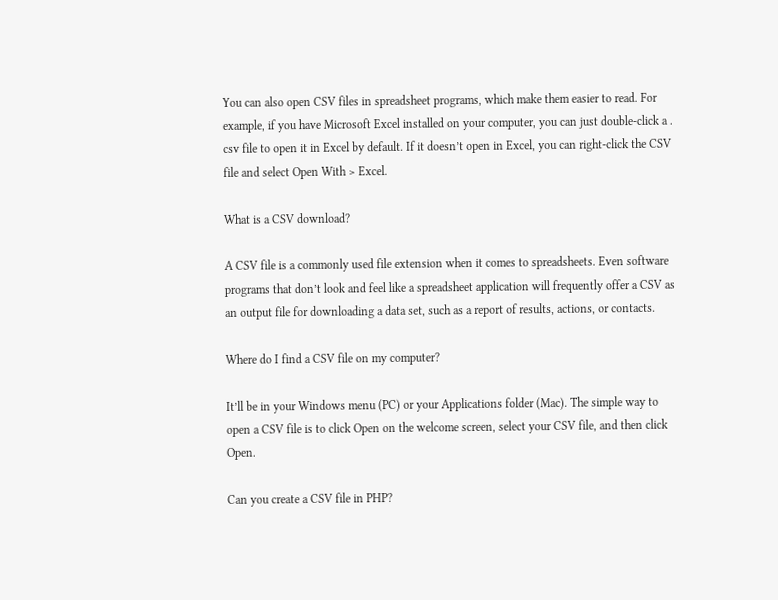You can also open CSV files in spreadsheet programs, which make them easier to read. For example, if you have Microsoft Excel installed on your computer, you can just double-click a . csv file to open it in Excel by default. If it doesn’t open in Excel, you can right-click the CSV file and select Open With > Excel.

What is a CSV download?

A CSV file is a commonly used file extension when it comes to spreadsheets. Even software programs that don’t look and feel like a spreadsheet application will frequently offer a CSV as an output file for downloading a data set, such as a report of results, actions, or contacts.

Where do I find a CSV file on my computer?

It’ll be in your Windows menu (PC) or your Applications folder (Mac). The simple way to open a CSV file is to click Open on the welcome screen, select your CSV file, and then click Open.

Can you create a CSV file in PHP?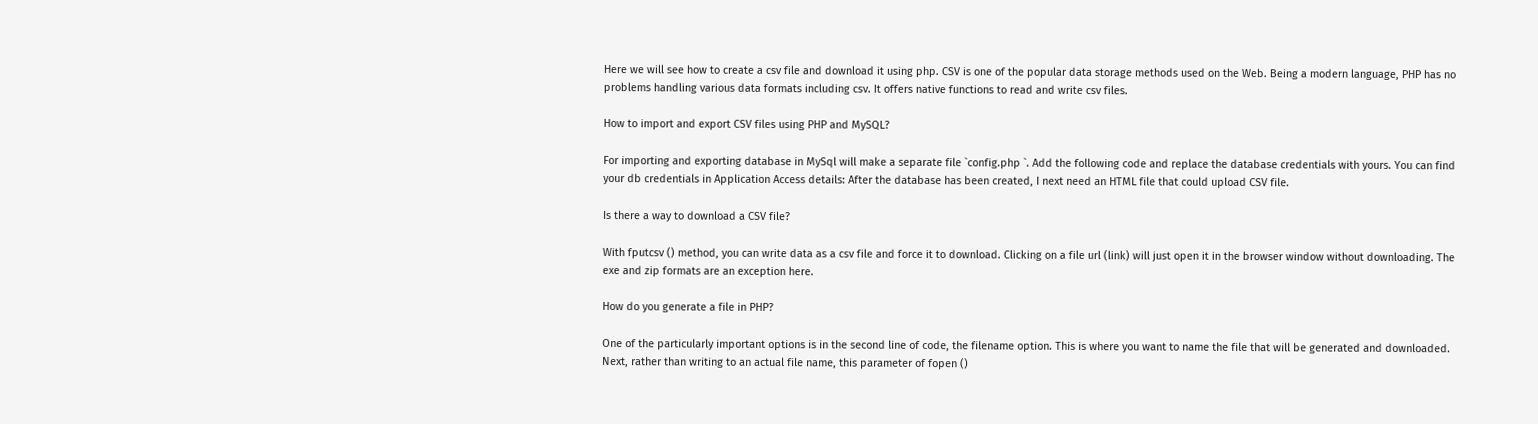Here we will see how to create a csv file and download it using php. CSV is one of the popular data storage methods used on the Web. Being a modern language, PHP has no problems handling various data formats including csv. It offers native functions to read and write csv files.

How to import and export CSV files using PHP and MySQL?

For importing and exporting database in MySql will make a separate file `config.php `. Add the following code and replace the database credentials with yours. You can find your db credentials in Application Access details: After the database has been created, I next need an HTML file that could upload CSV file.

Is there a way to download a CSV file?

With fputcsv () method, you can write data as a csv file and force it to download. Clicking on a file url (link) will just open it in the browser window without downloading. The exe and zip formats are an exception here.

How do you generate a file in PHP?

One of the particularly important options is in the second line of code, the filename option. This is where you want to name the file that will be generated and downloaded. Next, rather than writing to an actual file name, this parameter of fopen ()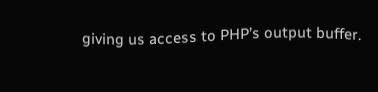giving us access to PHP’s output buffer.